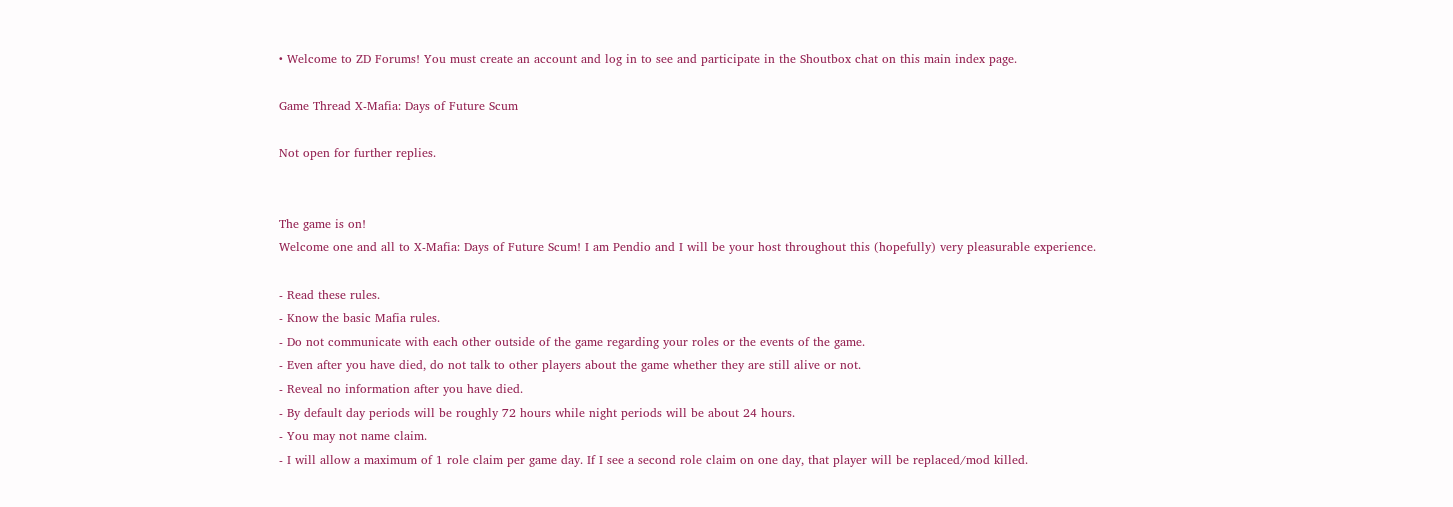• Welcome to ZD Forums! You must create an account and log in to see and participate in the Shoutbox chat on this main index page.

Game Thread X-Mafia: Days of Future Scum

Not open for further replies.


The game is on!
Welcome one and all to X-Mafia: Days of Future Scum! I am Pendio and I will be your host throughout this (hopefully) very pleasurable experience.

- Read these rules.
- Know the basic Mafia rules.
- Do not communicate with each other outside of the game regarding your roles or the events of the game.
- Even after you have died, do not talk to other players about the game whether they are still alive or not.
- Reveal no information after you have died.
- By default day periods will be roughly 72 hours while night periods will be about 24 hours.
- You may not name claim.
- I will allow a maximum of 1 role claim per game day. If I see a second role claim on one day, that player will be replaced/mod killed.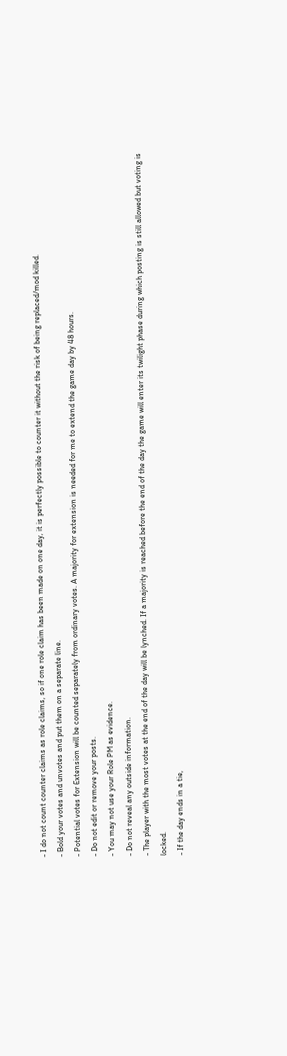- I do not count counter claims as role claims, so if one role claim has been made on one day, it is perfectly possible to counter it without the risk of being replaced/mod killed.
- Bold your votes and unvotes and put them on a separate line.
- Potential votes for Extension will be counted separately from ordinary votes. A majority for extension is needed for me to extend the game day by 48 hours.
- Do not edit or remove your posts.
- You may not use your Role PM as evidence.
- Do not reveal any outside information.
- The player with the most votes at the end of the day will be lynched. If a majority is reached before the end of the day the game will enter its twilight phase during which posting is still allowed but voting is locked.
- If the day ends in a tie,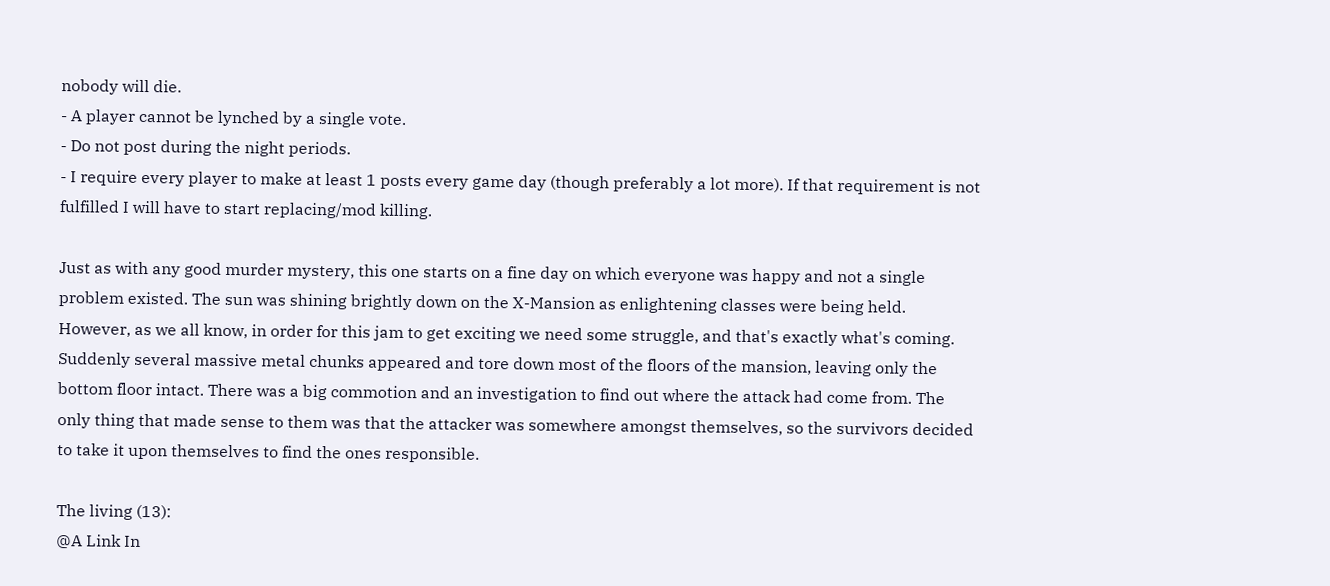nobody will die.
- A player cannot be lynched by a single vote.
- Do not post during the night periods.
- I require every player to make at least 1 posts every game day (though preferably a lot more). If that requirement is not fulfilled I will have to start replacing/mod killing.

Just as with any good murder mystery, this one starts on a fine day on which everyone was happy and not a single problem existed. The sun was shining brightly down on the X-Mansion as enlightening classes were being held. However, as we all know, in order for this jam to get exciting we need some struggle, and that's exactly what's coming. Suddenly several massive metal chunks appeared and tore down most of the floors of the mansion, leaving only the bottom floor intact. There was a big commotion and an investigation to find out where the attack had come from. The only thing that made sense to them was that the attacker was somewhere amongst themselves, so the survivors decided to take it upon themselves to find the ones responsible.

The living (13):
@A Link In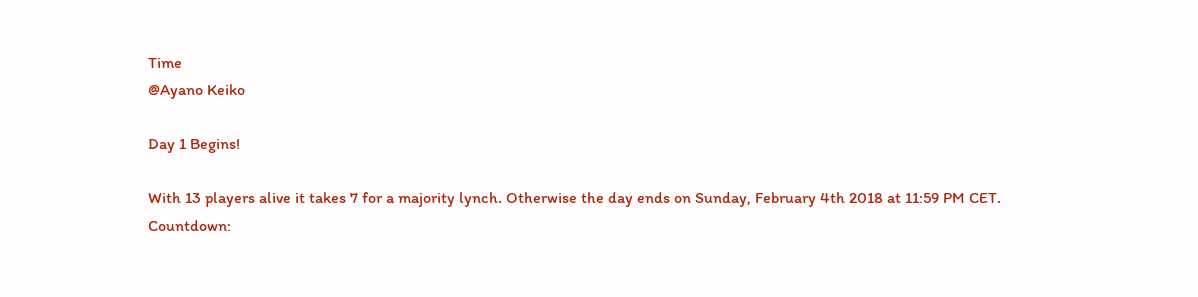Time
@Ayano Keiko

Day 1 Begins!

With 13 players alive it takes 7 for a majority lynch. Otherwise the day ends on Sunday, February 4th 2018 at 11:59 PM CET. Countdown: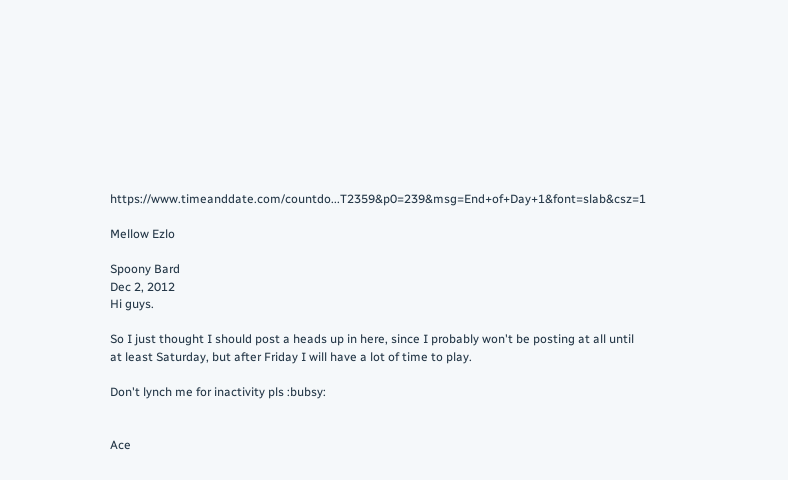https://www.timeanddate.com/countdo...T2359&p0=239&msg=End+of+Day+1&font=slab&csz=1

Mellow Ezlo

Spoony Bard
Dec 2, 2012
Hi guys.

So I just thought I should post a heads up in here, since I probably won't be posting at all until at least Saturday, but after Friday I will have a lot of time to play.

Don't lynch me for inactivity pls :bubsy:


Ace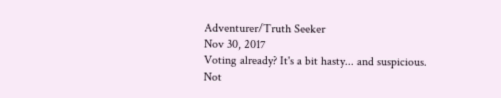Adventurer/Truth Seeker
Nov 30, 2017
Voting already? It's a bit hasty... and suspicious.
Not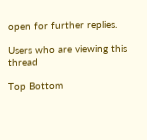open for further replies.

Users who are viewing this thread

Top Bottom